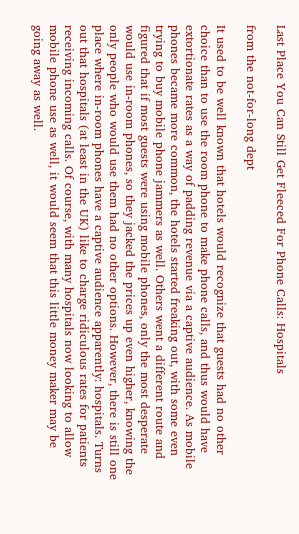Last Place You Can Still Get Fleeced For Phone Calls: Hospitals

from the not-for-long dept

It used to be well known that hotels would recognize that guests had no other choice than to use the room phone to make phone calls, and thus would have extortionate rates as a way of padding revenue via a captive audience. As mobile phones became more common, the hotels started freaking out, with some even trying to buy mobile phone jammers as well. Others went a different route and figured that if most guests were using mobile phones, only the most desperate would use in-room phones, so they jacked the prices up even higher, knowing the only people who would use them had no other options. However, there is still one place where in-room phones have a captive audience apparently: hospitals. Turns out that hospitals (at least in the UK) like to charge ridiculous rates for patients receiving incoming calls. Of course, with many hospitals now looking to allow mobile phone use as well, it would seem that this little money maker may be going away as well.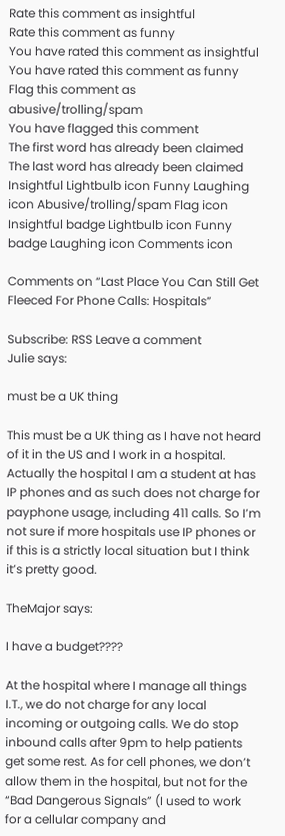Rate this comment as insightful
Rate this comment as funny
You have rated this comment as insightful
You have rated this comment as funny
Flag this comment as abusive/trolling/spam
You have flagged this comment
The first word has already been claimed
The last word has already been claimed
Insightful Lightbulb icon Funny Laughing icon Abusive/trolling/spam Flag icon Insightful badge Lightbulb icon Funny badge Laughing icon Comments icon

Comments on “Last Place You Can Still Get Fleeced For Phone Calls: Hospitals”

Subscribe: RSS Leave a comment
Julie says:

must be a UK thing

This must be a UK thing as I have not heard of it in the US and I work in a hospital. Actually the hospital I am a student at has IP phones and as such does not charge for payphone usage, including 411 calls. So I’m not sure if more hospitals use IP phones or if this is a strictly local situation but I think it’s pretty good.

TheMajor says:

I have a budget????

At the hospital where I manage all things I.T., we do not charge for any local incoming or outgoing calls. We do stop inbound calls after 9pm to help patients get some rest. As for cell phones, we don’t allow them in the hospital, but not for the “Bad Dangerous Signals” (I used to work for a cellular company and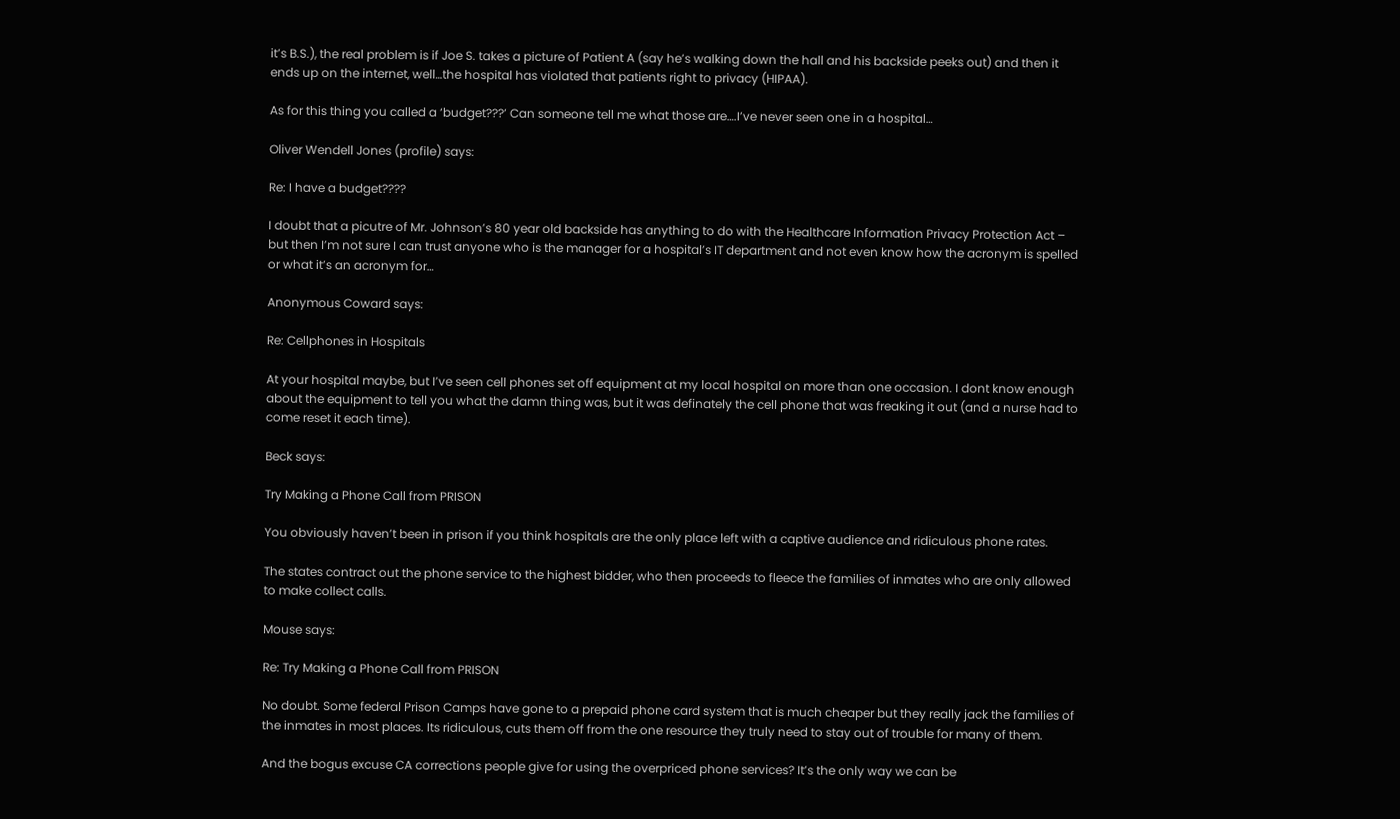it’s B.S.), the real problem is if Joe S. takes a picture of Patient A (say he’s walking down the hall and his backside peeks out) and then it ends up on the internet, well…the hospital has violated that patients right to privacy (HIPAA).

As for this thing you called a ‘budget???’ Can someone tell me what those are….I’ve never seen one in a hospital…

Oliver Wendell Jones (profile) says:

Re: I have a budget????

I doubt that a picutre of Mr. Johnson’s 80 year old backside has anything to do with the Healthcare Information Privacy Protection Act – but then I’m not sure I can trust anyone who is the manager for a hospital’s IT department and not even know how the acronym is spelled or what it’s an acronym for…

Anonymous Coward says:

Re: Cellphones in Hospitals

At your hospital maybe, but I’ve seen cell phones set off equipment at my local hospital on more than one occasion. I dont know enough about the equipment to tell you what the damn thing was, but it was definately the cell phone that was freaking it out (and a nurse had to come reset it each time).

Beck says:

Try Making a Phone Call from PRISON

You obviously haven’t been in prison if you think hospitals are the only place left with a captive audience and ridiculous phone rates.

The states contract out the phone service to the highest bidder, who then proceeds to fleece the families of inmates who are only allowed to make collect calls.

Mouse says:

Re: Try Making a Phone Call from PRISON

No doubt. Some federal Prison Camps have gone to a prepaid phone card system that is much cheaper but they really jack the families of the inmates in most places. Its ridiculous, cuts them off from the one resource they truly need to stay out of trouble for many of them.

And the bogus excuse CA corrections people give for using the overpriced phone services? It’s the only way we can be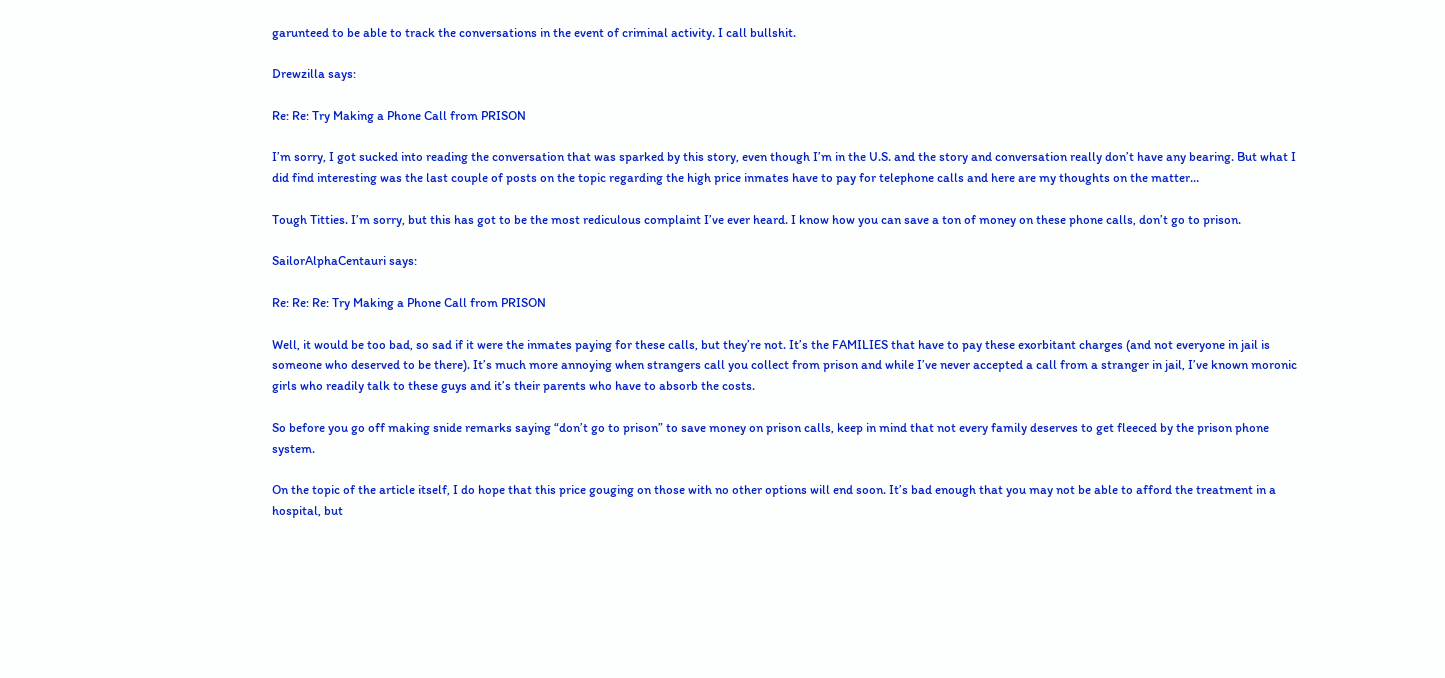garunteed to be able to track the conversations in the event of criminal activity. I call bullshit.

Drewzilla says:

Re: Re: Try Making a Phone Call from PRISON

I’m sorry, I got sucked into reading the conversation that was sparked by this story, even though I’m in the U.S. and the story and conversation really don’t have any bearing. But what I did find interesting was the last couple of posts on the topic regarding the high price inmates have to pay for telephone calls and here are my thoughts on the matter…

Tough Titties. I’m sorry, but this has got to be the most rediculous complaint I’ve ever heard. I know how you can save a ton of money on these phone calls, don’t go to prison.

SailorAlphaCentauri says:

Re: Re: Re: Try Making a Phone Call from PRISON

Well, it would be too bad, so sad if it were the inmates paying for these calls, but they’re not. It’s the FAMILIES that have to pay these exorbitant charges (and not everyone in jail is someone who deserved to be there). It’s much more annoying when strangers call you collect from prison and while I’ve never accepted a call from a stranger in jail, I’ve known moronic girls who readily talk to these guys and it’s their parents who have to absorb the costs.

So before you go off making snide remarks saying “don’t go to prison” to save money on prison calls, keep in mind that not every family deserves to get fleeced by the prison phone system.

On the topic of the article itself, I do hope that this price gouging on those with no other options will end soon. It’s bad enough that you may not be able to afford the treatment in a hospital, but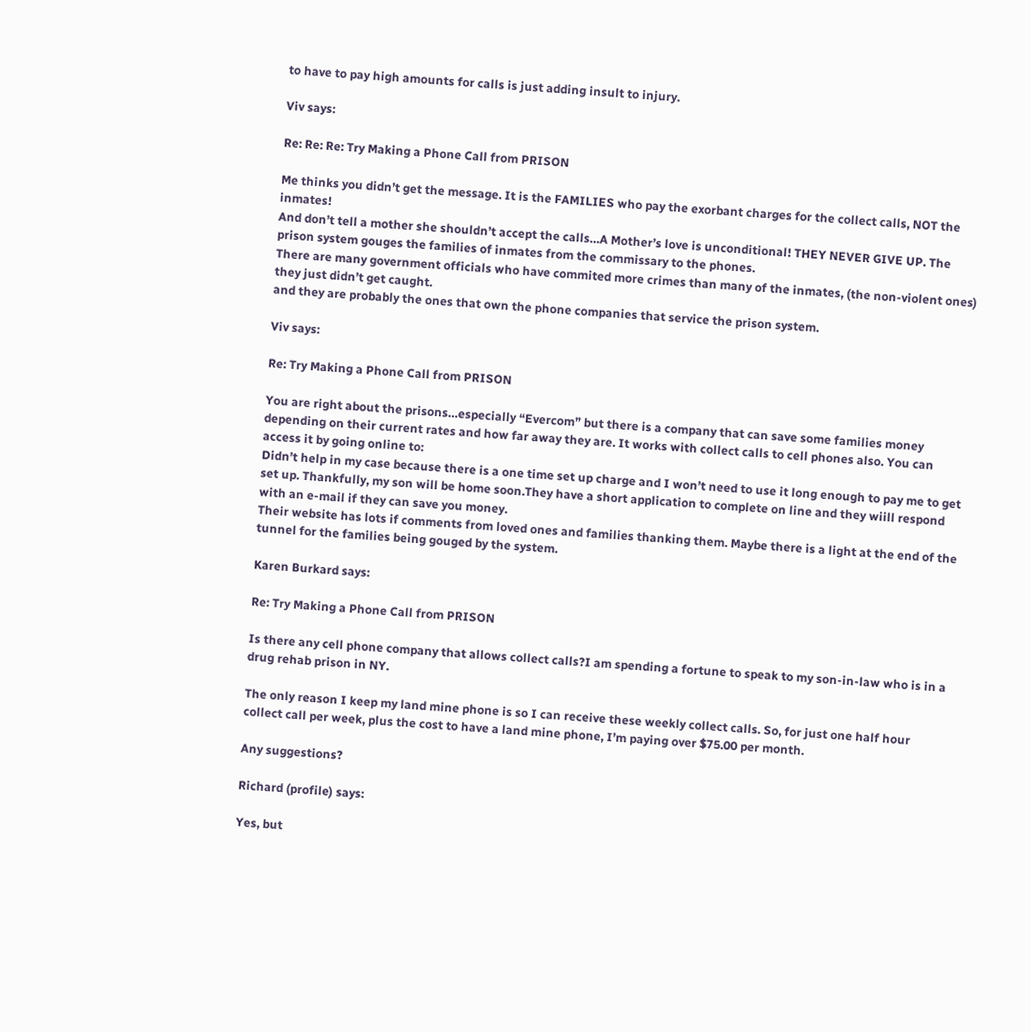to have to pay high amounts for calls is just adding insult to injury.

Viv says:

Re: Re: Re: Try Making a Phone Call from PRISON

Me thinks you didn’t get the message. It is the FAMILIES who pay the exorbant charges for the collect calls, NOT the inmates!
And don’t tell a mother she shouldn’t accept the calls…A Mother’s love is unconditional! THEY NEVER GIVE UP. The prison system gouges the families of inmates from the commissary to the phones.
There are many government officials who have commited more crimes than many of the inmates, (the non-violent ones) they just didn’t get caught.
and they are probably the ones that own the phone companies that service the prison system.

Viv says:

Re: Try Making a Phone Call from PRISON

You are right about the prisons…especially “Evercom” but there is a company that can save some families money depending on their current rates and how far away they are. It works with collect calls to cell phones also. You can access it by going online to:
Didn’t help in my case because there is a one time set up charge and I won’t need to use it long enough to pay me to get set up. Thankfully, my son will be home soon.They have a short application to complete on line and they wiill respond with an e-mail if they can save you money.
Their website has lots if comments from loved ones and families thanking them. Maybe there is a light at the end of the tunnel for the families being gouged by the system.

Karen Burkard says:

Re: Try Making a Phone Call from PRISON

Is there any cell phone company that allows collect calls?I am spending a fortune to speak to my son-in-law who is in a drug rehab prison in NY.

The only reason I keep my land mine phone is so I can receive these weekly collect calls. So, for just one half hour collect call per week, plus the cost to have a land mine phone, I’m paying over $75.00 per month.

Any suggestions?

Richard (profile) says:

Yes, but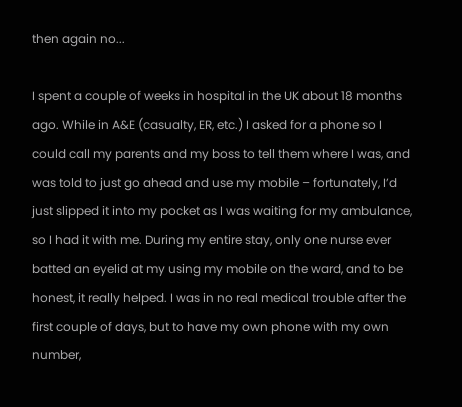then again no...

I spent a couple of weeks in hospital in the UK about 18 months ago. While in A&E (casualty, ER, etc.) I asked for a phone so I could call my parents and my boss to tell them where I was, and was told to just go ahead and use my mobile – fortunately, I’d just slipped it into my pocket as I was waiting for my ambulance, so I had it with me. During my entire stay, only one nurse ever batted an eyelid at my using my mobile on the ward, and to be honest, it really helped. I was in no real medical trouble after the first couple of days, but to have my own phone with my own number,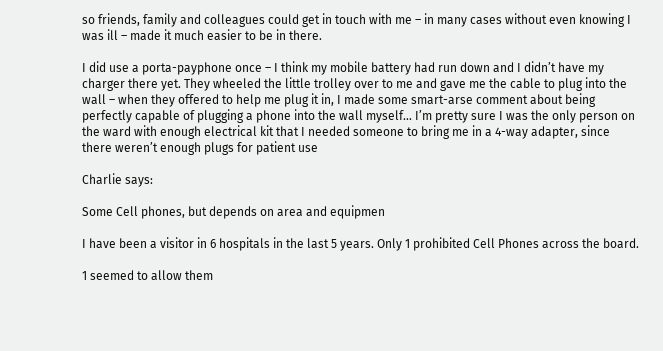so friends, family and colleagues could get in touch with me – in many cases without even knowing I was ill – made it much easier to be in there.

I did use a porta-payphone once – I think my mobile battery had run down and I didn’t have my charger there yet. They wheeled the little trolley over to me and gave me the cable to plug into the wall – when they offered to help me plug it in, I made some smart-arse comment about being perfectly capable of plugging a phone into the wall myself… I’m pretty sure I was the only person on the ward with enough electrical kit that I needed someone to bring me in a 4-way adapter, since there weren’t enough plugs for patient use

Charlie says:

Some Cell phones, but depends on area and equipmen

I have been a visitor in 6 hospitals in the last 5 years. Only 1 prohibited Cell Phones across the board.

1 seemed to allow them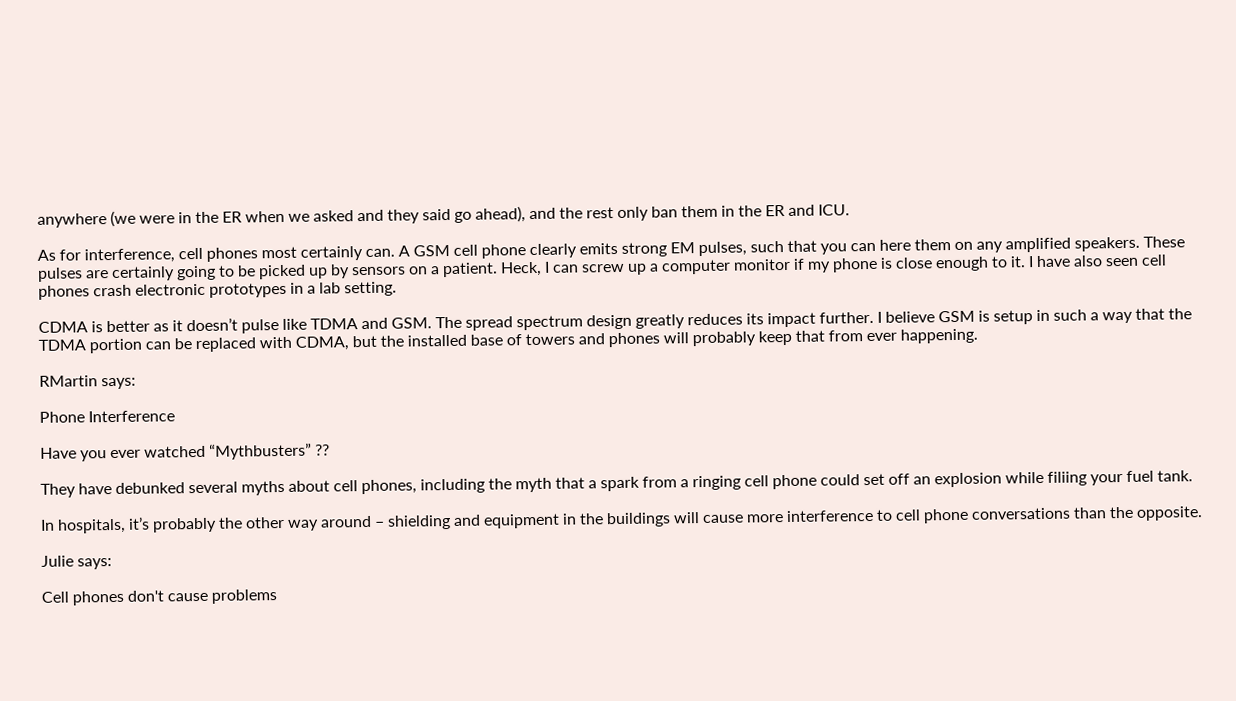anywhere (we were in the ER when we asked and they said go ahead), and the rest only ban them in the ER and ICU.

As for interference, cell phones most certainly can. A GSM cell phone clearly emits strong EM pulses, such that you can here them on any amplified speakers. These pulses are certainly going to be picked up by sensors on a patient. Heck, I can screw up a computer monitor if my phone is close enough to it. I have also seen cell phones crash electronic prototypes in a lab setting.

CDMA is better as it doesn’t pulse like TDMA and GSM. The spread spectrum design greatly reduces its impact further. I believe GSM is setup in such a way that the TDMA portion can be replaced with CDMA, but the installed base of towers and phones will probably keep that from ever happening.

RMartin says:

Phone Interference

Have you ever watched “Mythbusters” ??

They have debunked several myths about cell phones, including the myth that a spark from a ringing cell phone could set off an explosion while filiing your fuel tank.

In hospitals, it’s probably the other way around – shielding and equipment in the buildings will cause more interference to cell phone conversations than the opposite.

Julie says:

Cell phones don't cause problems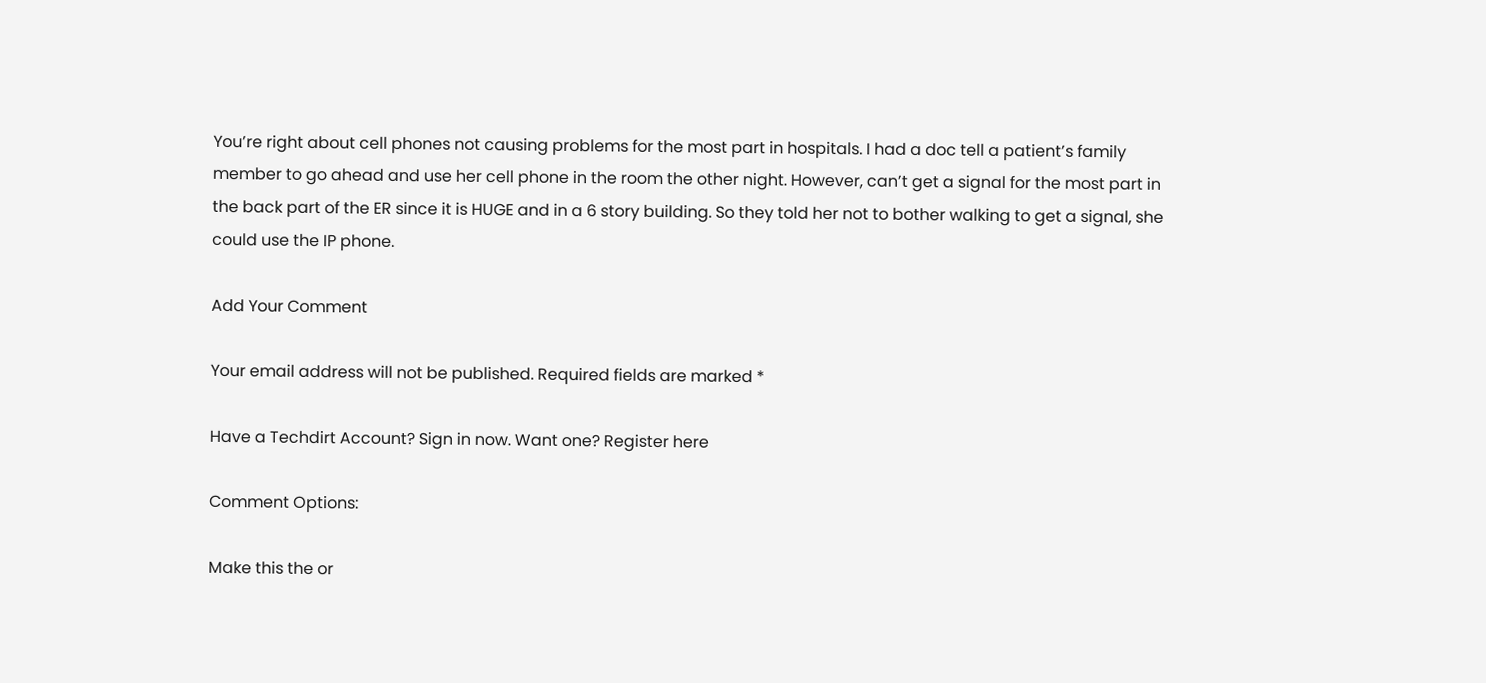You’re right about cell phones not causing problems for the most part in hospitals. I had a doc tell a patient’s family member to go ahead and use her cell phone in the room the other night. However, can’t get a signal for the most part in the back part of the ER since it is HUGE and in a 6 story building. So they told her not to bother walking to get a signal, she could use the IP phone.

Add Your Comment

Your email address will not be published. Required fields are marked *

Have a Techdirt Account? Sign in now. Want one? Register here

Comment Options:

Make this the or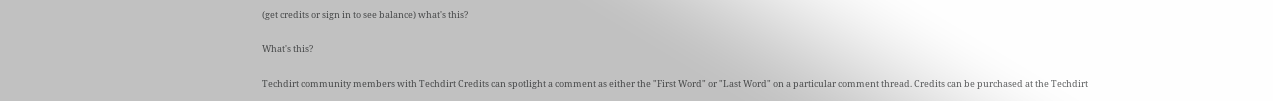(get credits or sign in to see balance) what's this?

What's this?

Techdirt community members with Techdirt Credits can spotlight a comment as either the "First Word" or "Last Word" on a particular comment thread. Credits can be purchased at the Techdirt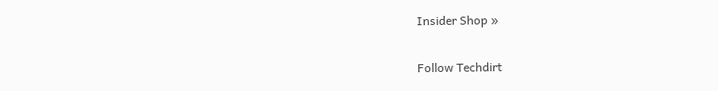Insider Shop »

Follow Techdirt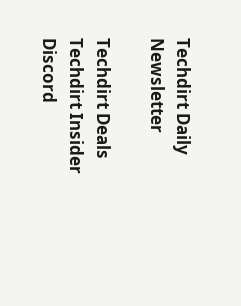Techdirt Daily Newsletter

Techdirt Deals
Techdirt Insider Discord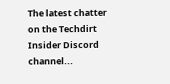The latest chatter on the Techdirt Insider Discord channel...